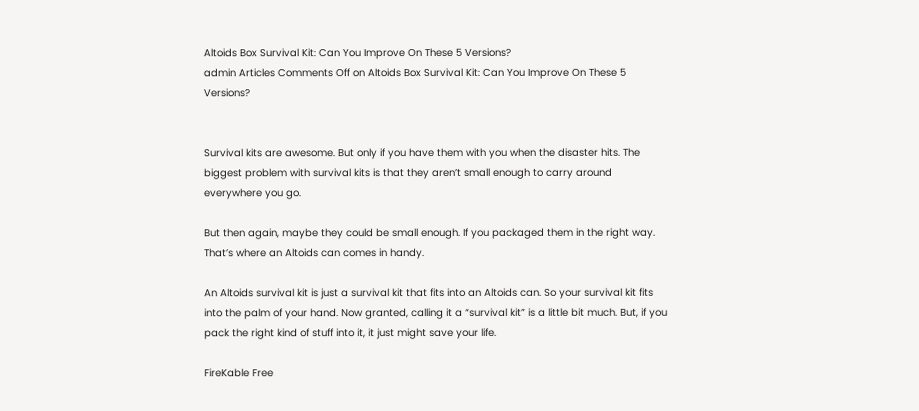Altoids Box Survival Kit: Can You Improve On These 5 Versions?
admin Articles Comments Off on Altoids Box Survival Kit: Can You Improve On These 5 Versions?


Survival kits are awesome. But only if you have them with you when the disaster hits. The biggest problem with survival kits is that they aren’t small enough to carry around everywhere you go.

But then again, maybe they could be small enough. If you packaged them in the right way. That’s where an Altoids can comes in handy.

An Altoids survival kit is just a survival kit that fits into an Altoids can. So your survival kit fits into the palm of your hand. Now granted, calling it a “survival kit” is a little bit much. But, if you pack the right kind of stuff into it, it just might save your life.

FireKable Free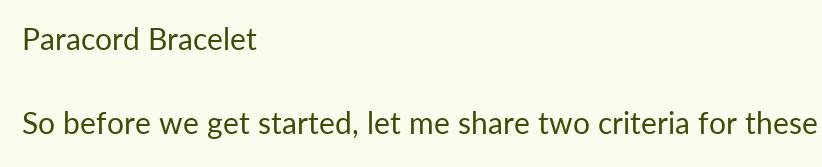Paracord Bracelet

So before we get started, let me share two criteria for these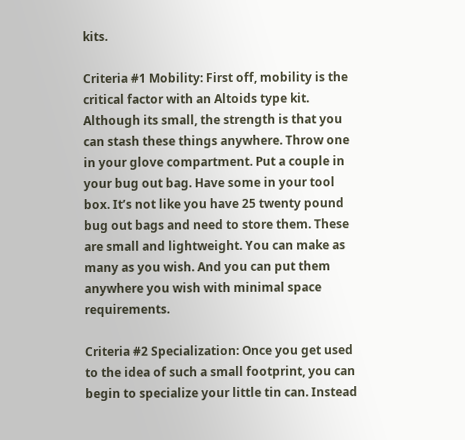kits.

Criteria #1 Mobility: First off, mobility is the critical factor with an Altoids type kit. Although its small, the strength is that you can stash these things anywhere. Throw one in your glove compartment. Put a couple in your bug out bag. Have some in your tool box. It’s not like you have 25 twenty pound bug out bags and need to store them. These are small and lightweight. You can make as many as you wish. And you can put them anywhere you wish with minimal space requirements.

Criteria #2 Specialization: Once you get used to the idea of such a small footprint, you can begin to specialize your little tin can. Instead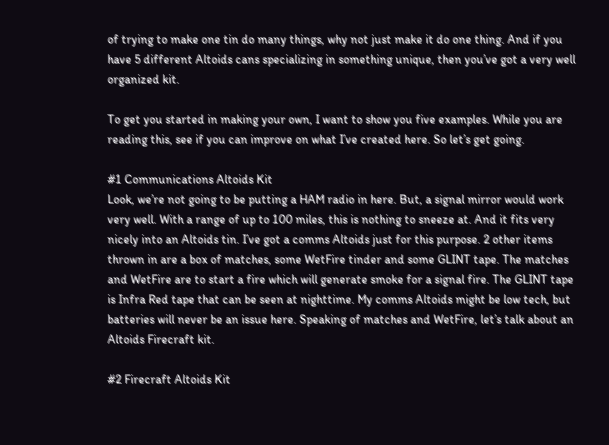of trying to make one tin do many things, why not just make it do one thing. And if you have 5 different Altoids cans specializing in something unique, then you’ve got a very well organized kit.

To get you started in making your own, I want to show you five examples. While you are reading this, see if you can improve on what I’ve created here. So let’s get going.

#1 Communications Altoids Kit
Look, we’re not going to be putting a HAM radio in here. But, a signal mirror would work very well. With a range of up to 100 miles, this is nothing to sneeze at. And it fits very nicely into an Altoids tin. I’ve got a comms Altoids just for this purpose. 2 other items thrown in are a box of matches, some WetFire tinder and some GLINT tape. The matches and WetFire are to start a fire which will generate smoke for a signal fire. The GLINT tape is Infra Red tape that can be seen at nighttime. My comms Altoids might be low tech, but batteries will never be an issue here. Speaking of matches and WetFire, let’s talk about an Altoids Firecraft kit.

#2 Firecraft Altoids Kit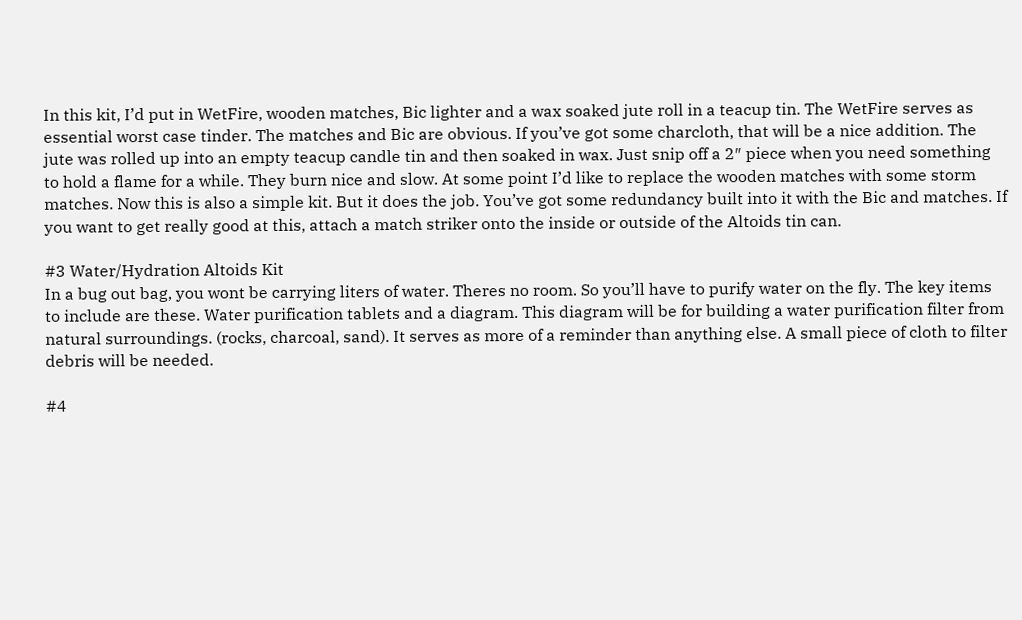In this kit, I’d put in WetFire, wooden matches, Bic lighter and a wax soaked jute roll in a teacup tin. The WetFire serves as essential worst case tinder. The matches and Bic are obvious. If you’ve got some charcloth, that will be a nice addition. The jute was rolled up into an empty teacup candle tin and then soaked in wax. Just snip off a 2″ piece when you need something to hold a flame for a while. They burn nice and slow. At some point I’d like to replace the wooden matches with some storm matches. Now this is also a simple kit. But it does the job. You’ve got some redundancy built into it with the Bic and matches. If you want to get really good at this, attach a match striker onto the inside or outside of the Altoids tin can.

#3 Water/Hydration Altoids Kit
In a bug out bag, you wont be carrying liters of water. Theres no room. So you’ll have to purify water on the fly. The key items to include are these. Water purification tablets and a diagram. This diagram will be for building a water purification filter from natural surroundings. (rocks, charcoal, sand). It serves as more of a reminder than anything else. A small piece of cloth to filter debris will be needed.

#4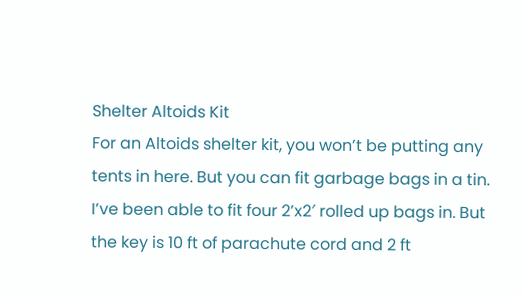Shelter Altoids Kit
For an Altoids shelter kit, you won’t be putting any tents in here. But you can fit garbage bags in a tin. I’ve been able to fit four 2’x2′ rolled up bags in. But the key is 10 ft of parachute cord and 2 ft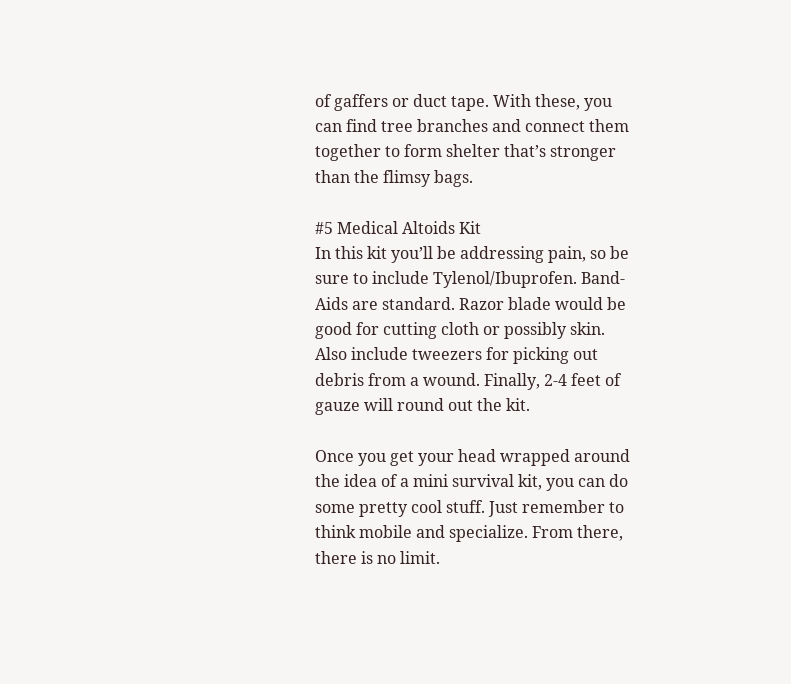of gaffers or duct tape. With these, you can find tree branches and connect them together to form shelter that’s stronger than the flimsy bags.

#5 Medical Altoids Kit
In this kit you’ll be addressing pain, so be sure to include Tylenol/Ibuprofen. Band-Aids are standard. Razor blade would be good for cutting cloth or possibly skin. Also include tweezers for picking out debris from a wound. Finally, 2-4 feet of gauze will round out the kit.

Once you get your head wrapped around the idea of a mini survival kit, you can do some pretty cool stuff. Just remember to think mobile and specialize. From there, there is no limit.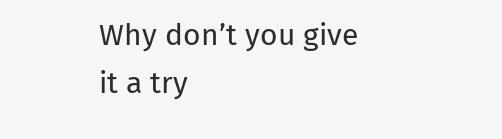Why don’t you give it a try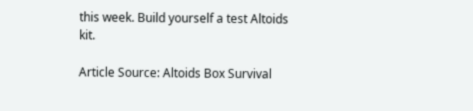this week. Build yourself a test Altoids kit.

Article Source: Altoids Box Survival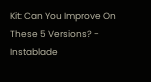Kit: Can You Improve On These 5 Versions? - Instablade